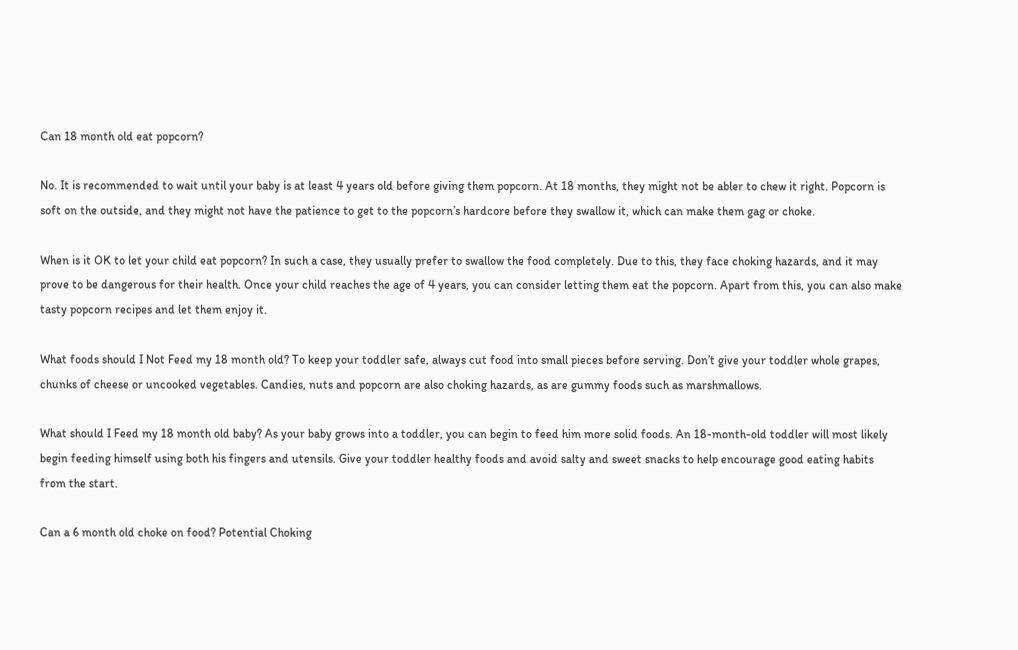Can 18 month old eat popcorn?

No. It is recommended to wait until your baby is at least 4 years old before giving them popcorn. At 18 months, they might not be abler to chew it right. Popcorn is soft on the outside, and they might not have the patience to get to the popcorn’s hardcore before they swallow it, which can make them gag or choke.

When is it OK to let your child eat popcorn? In such a case, they usually prefer to swallow the food completely. Due to this, they face choking hazards, and it may prove to be dangerous for their health. Once your child reaches the age of 4 years, you can consider letting them eat the popcorn. Apart from this, you can also make tasty popcorn recipes and let them enjoy it.

What foods should I Not Feed my 18 month old? To keep your toddler safe, always cut food into small pieces before serving. Don’t give your toddler whole grapes, chunks of cheese or uncooked vegetables. Candies, nuts and popcorn are also choking hazards, as are gummy foods such as marshmallows.

What should I Feed my 18 month old baby? As your baby grows into a toddler, you can begin to feed him more solid foods. An 18-month-old toddler will most likely begin feeding himself using both his fingers and utensils. Give your toddler healthy foods and avoid salty and sweet snacks to help encourage good eating habits from the start.

Can a 6 month old choke on food? Potential Choking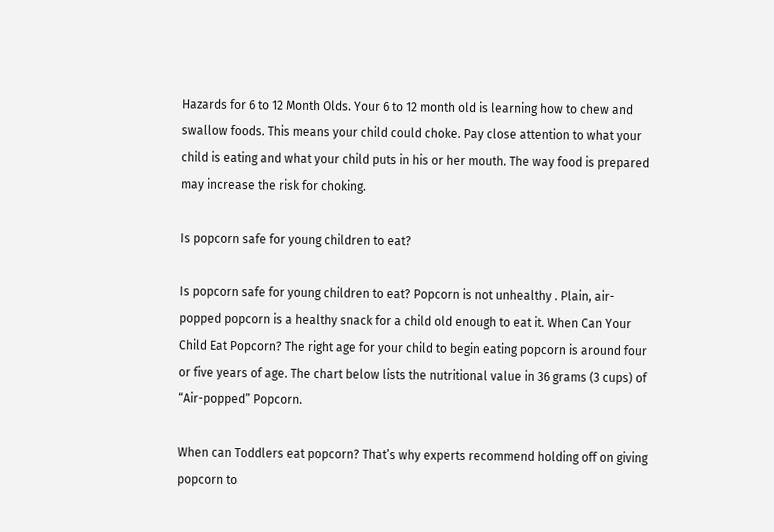Hazards for 6 to 12 Month Olds. Your 6 to 12 month old is learning how to chew and swallow foods. This means your child could choke. Pay close attention to what your child is eating and what your child puts in his or her mouth. The way food is prepared may increase the risk for choking.

Is popcorn safe for young children to eat?

Is popcorn safe for young children to eat? Popcorn is not unhealthy . Plain, air-popped popcorn is a healthy snack for a child old enough to eat it. When Can Your Child Eat Popcorn? The right age for your child to begin eating popcorn is around four or five years of age. The chart below lists the nutritional value in 36 grams (3 cups) of “Air-popped” Popcorn.

When can Toddlers eat popcorn? That’s why experts recommend holding off on giving popcorn to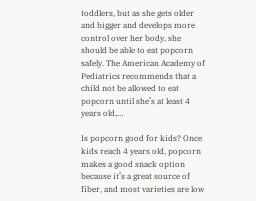toddlers, but as she gets older and bigger and develops more control over her body, she should be able to eat popcorn safely. The American Academy of Pediatrics recommends that a child not be allowed to eat popcorn until she’s at least 4 years old,…

Is popcorn good for kids? Once kids reach 4 years old, popcorn makes a good snack option because it’s a great source of fiber, and most varieties are low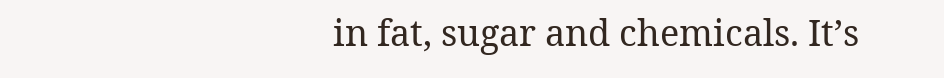in fat, sugar and chemicals. It’s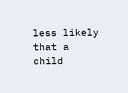less likely that a child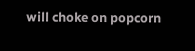will choke on popcorn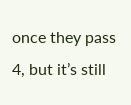once they pass 4, but it’s still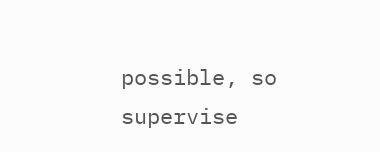possible, so supervise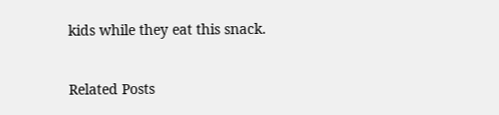kids while they eat this snack.

Related Posts